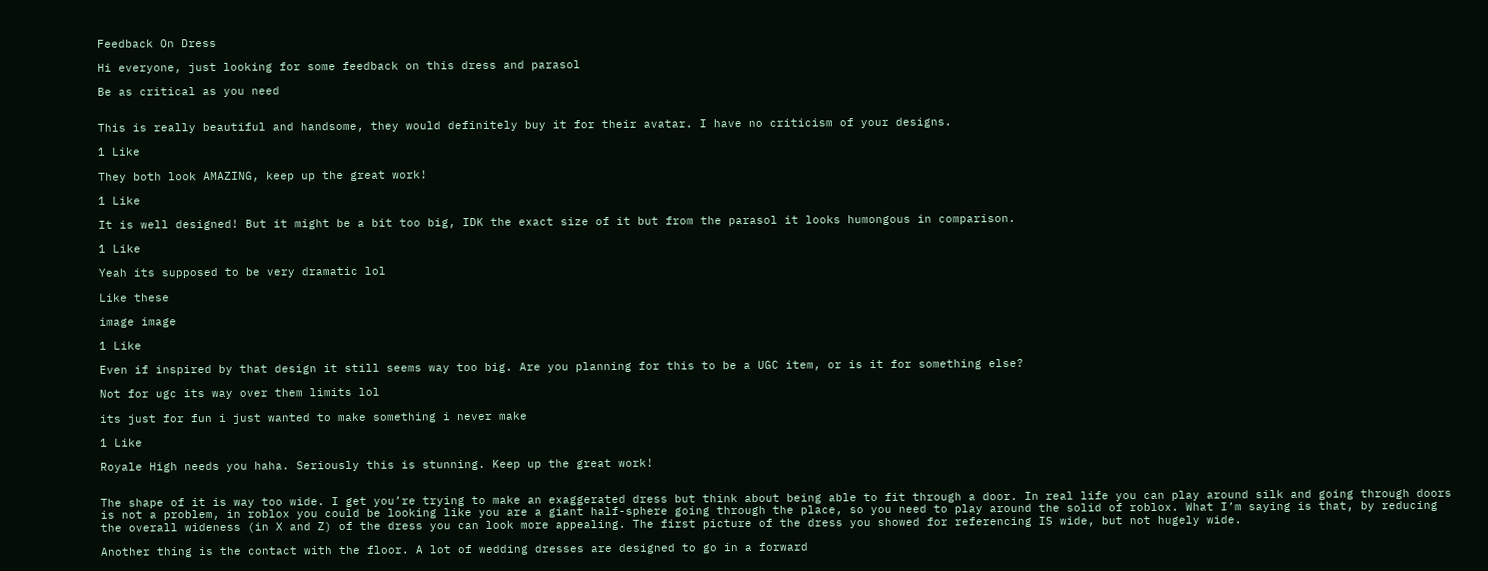Feedback On Dress

Hi everyone, just looking for some feedback on this dress and parasol

Be as critical as you need


This is really beautiful and handsome, they would definitely buy it for their avatar. I have no criticism of your designs.

1 Like

They both look AMAZING, keep up the great work!

1 Like

It is well designed! But it might be a bit too big, IDK the exact size of it but from the parasol it looks humongous in comparison.

1 Like

Yeah its supposed to be very dramatic lol

Like these

image image

1 Like

Even if inspired by that design it still seems way too big. Are you planning for this to be a UGC item, or is it for something else?

Not for ugc its way over them limits lol

its just for fun i just wanted to make something i never make

1 Like

Royale High needs you haha. Seriously this is stunning. Keep up the great work!


The shape of it is way too wide. I get you’re trying to make an exaggerated dress but think about being able to fit through a door. In real life you can play around silk and going through doors is not a problem, in roblox you could be looking like you are a giant half-sphere going through the place, so you need to play around the solid of roblox. What I’m saying is that, by reducing the overall wideness (in X and Z) of the dress you can look more appealing. The first picture of the dress you showed for referencing IS wide, but not hugely wide.

Another thing is the contact with the floor. A lot of wedding dresses are designed to go in a forward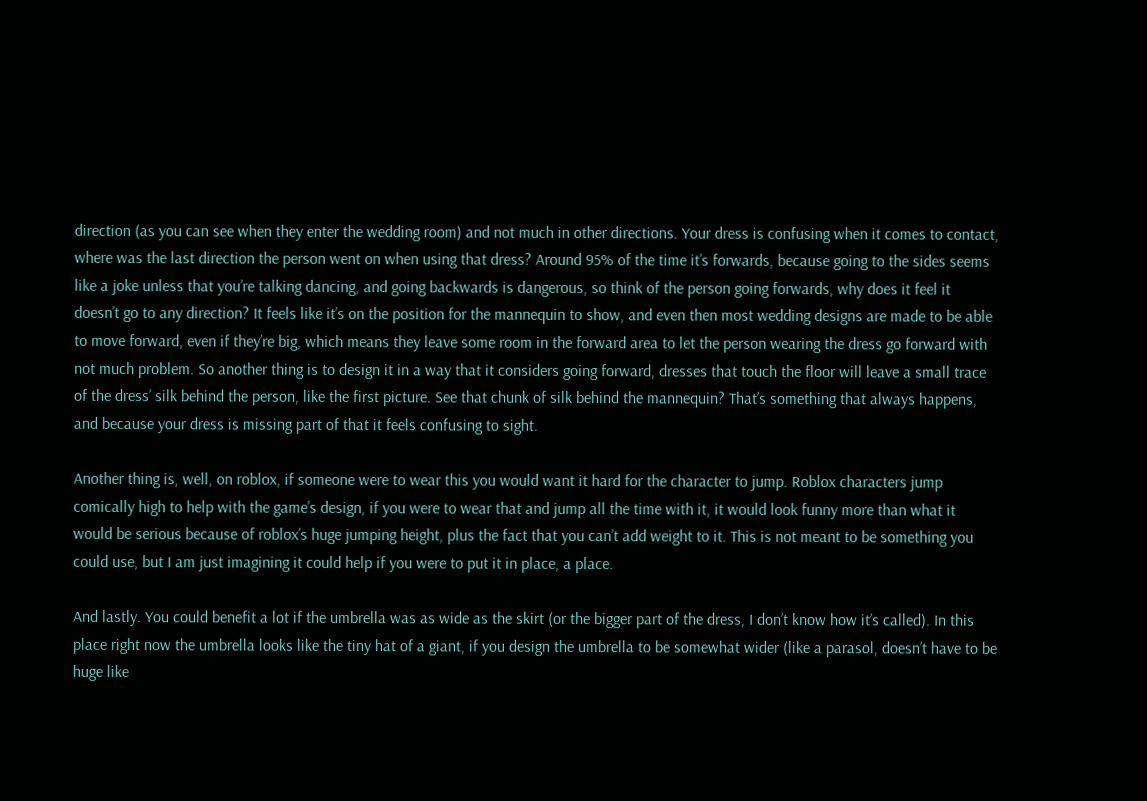direction (as you can see when they enter the wedding room) and not much in other directions. Your dress is confusing when it comes to contact, where was the last direction the person went on when using that dress? Around 95% of the time it’s forwards, because going to the sides seems like a joke unless that you’re talking dancing, and going backwards is dangerous, so think of the person going forwards, why does it feel it doesn’t go to any direction? It feels like it’s on the position for the mannequin to show, and even then most wedding designs are made to be able to move forward, even if they’re big, which means they leave some room in the forward area to let the person wearing the dress go forward with not much problem. So another thing is to design it in a way that it considers going forward, dresses that touch the floor will leave a small trace of the dress’ silk behind the person, like the first picture. See that chunk of silk behind the mannequin? That’s something that always happens, and because your dress is missing part of that it feels confusing to sight.

Another thing is, well, on roblox, if someone were to wear this you would want it hard for the character to jump. Roblox characters jump comically high to help with the game’s design, if you were to wear that and jump all the time with it, it would look funny more than what it would be serious because of roblox’s huge jumping height, plus the fact that you can’t add weight to it. This is not meant to be something you could use, but I am just imagining it could help if you were to put it in place, a place.

And lastly. You could benefit a lot if the umbrella was as wide as the skirt (or the bigger part of the dress, I don’t know how it’s called). In this place right now the umbrella looks like the tiny hat of a giant, if you design the umbrella to be somewhat wider (like a parasol, doesn’t have to be huge like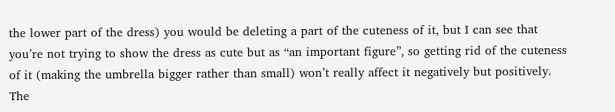the lower part of the dress) you would be deleting a part of the cuteness of it, but I can see that you’re not trying to show the dress as cute but as “an important figure”, so getting rid of the cuteness of it (making the umbrella bigger rather than small) won’t really affect it negatively but positively. The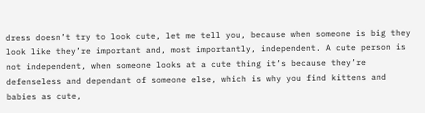dress doesn’t try to look cute, let me tell you, because when someone is big they look like they’re important and, most importantly, independent. A cute person is not independent, when someone looks at a cute thing it’s because they’re defenseless and dependant of someone else, which is why you find kittens and babies as cute,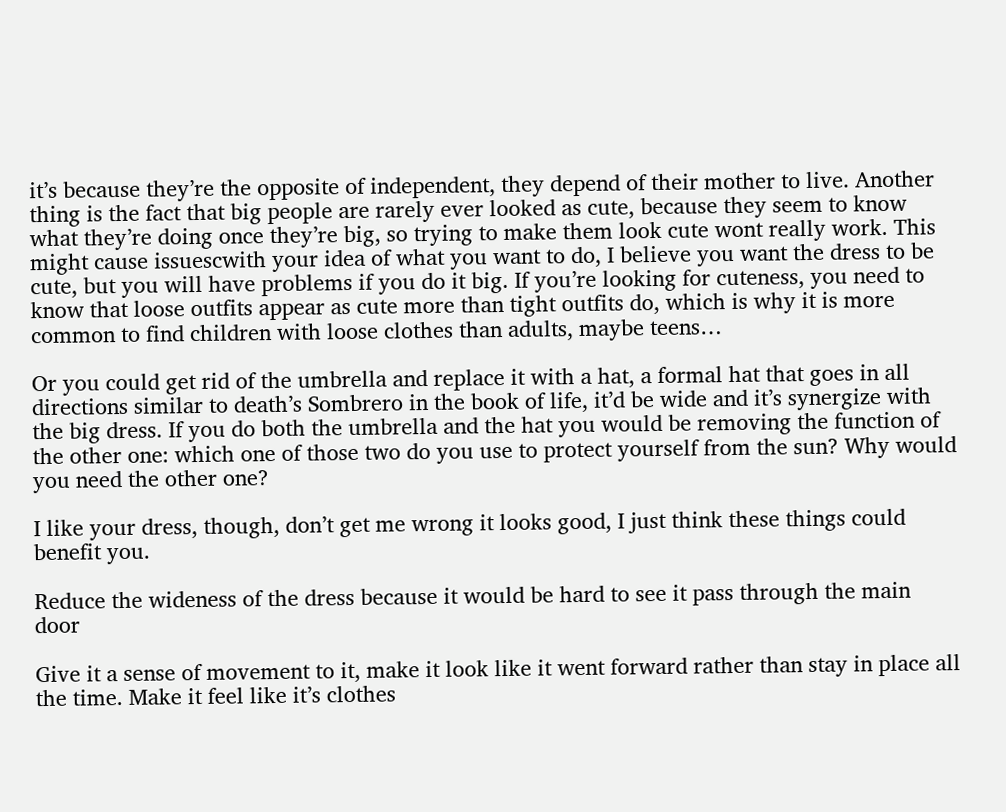it’s because they’re the opposite of independent, they depend of their mother to live. Another thing is the fact that big people are rarely ever looked as cute, because they seem to know what they’re doing once they’re big, so trying to make them look cute wont really work. This might cause issuescwith your idea of what you want to do, I believe you want the dress to be cute, but you will have problems if you do it big. If you’re looking for cuteness, you need to know that loose outfits appear as cute more than tight outfits do, which is why it is more common to find children with loose clothes than adults, maybe teens…

Or you could get rid of the umbrella and replace it with a hat, a formal hat that goes in all directions similar to death’s Sombrero in the book of life, it’d be wide and it’s synergize with the big dress. If you do both the umbrella and the hat you would be removing the function of the other one: which one of those two do you use to protect yourself from the sun? Why would you need the other one?

I like your dress, though, don’t get me wrong it looks good, I just think these things could benefit you.

Reduce the wideness of the dress because it would be hard to see it pass through the main door

Give it a sense of movement to it, make it look like it went forward rather than stay in place all the time. Make it feel like it’s clothes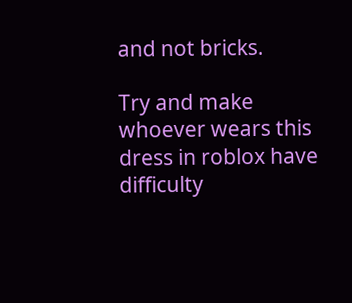and not bricks.

Try and make whoever wears this dress in roblox have difficulty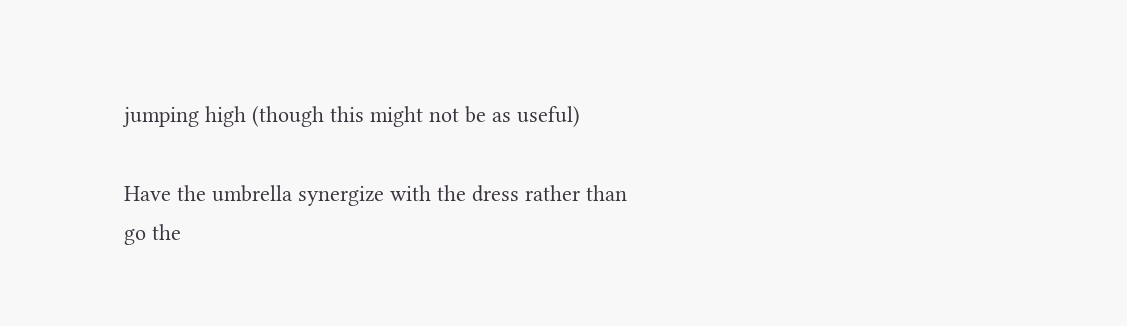jumping high (though this might not be as useful)

Have the umbrella synergize with the dress rather than go the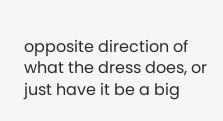opposite direction of what the dress does, or just have it be a big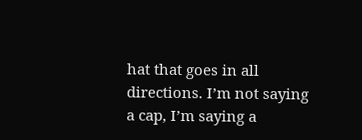hat that goes in all directions. I’m not saying a cap, I’m saying a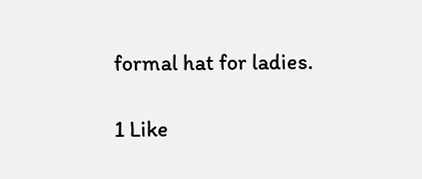formal hat for ladies.

1 Like